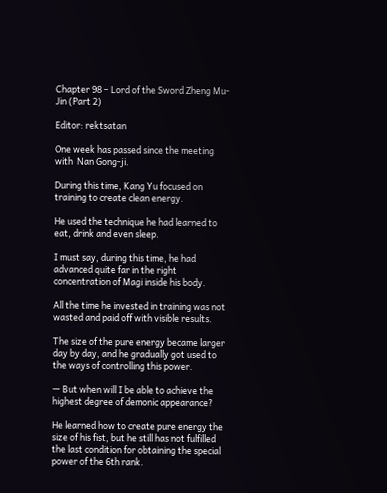Chapter 98 – Lord of the Sword Zheng Mu-Jin (Part 2)

Editor: rektsatan

One week has passed since the meeting with  Nan Gong-ji.

During this time, Kang Yu focused on training to create clean energy.

He used the technique he had learned to eat, drink and even sleep.

I must say, during this time, he had advanced quite far in the right concentration of Magi inside his body.

All the time he invested in training was not wasted and paid off with visible results.

The size of the pure energy became larger day by day, and he gradually got used to the ways of controlling this power.

— But when will I be able to achieve the highest degree of demonic appearance?

He learned how to create pure energy the size of his fist, but he still has not fulfilled the last condition for obtaining the special power of the 6th rank.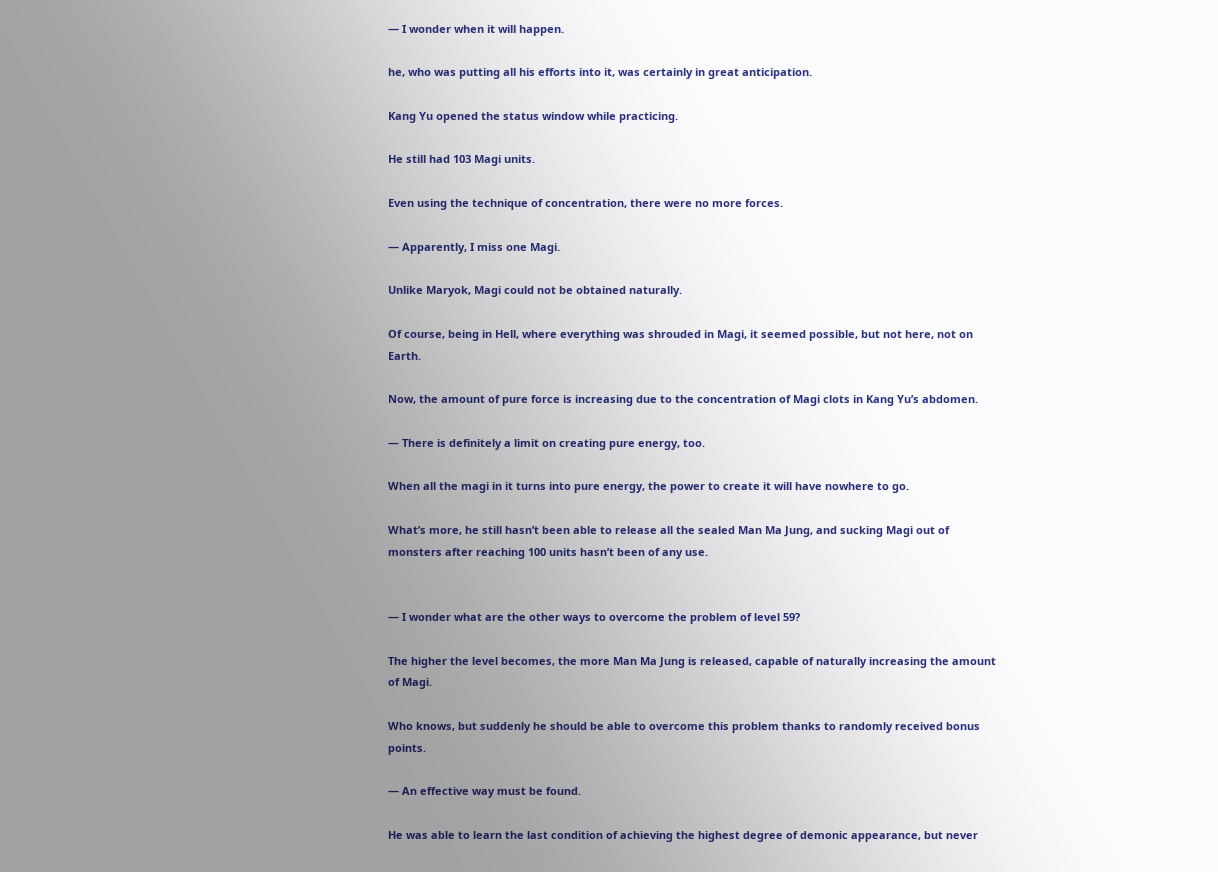— I wonder when it will happen.

he, who was putting all his efforts into it, was certainly in great anticipation.

Kang Yu opened the status window while practicing.

He still had 103 Magi units.

Even using the technique of concentration, there were no more forces.

— Apparently, I miss one Magi.

Unlike Maryok, Magi could not be obtained naturally.

Of course, being in Hell, where everything was shrouded in Magi, it seemed possible, but not here, not on Earth.

Now, the amount of pure force is increasing due to the concentration of Magi clots in Kang Yu’s abdomen.

— There is definitely a limit on creating pure energy, too.

When all the magi in it turns into pure energy, the power to create it will have nowhere to go.

What’s more, he still hasn’t been able to release all the sealed Man Ma Jung, and sucking Magi out of monsters after reaching 100 units hasn’t been of any use.


— I wonder what are the other ways to overcome the problem of level 59?

The higher the level becomes, the more Man Ma Jung is released, capable of naturally increasing the amount of Magi.

Who knows, but suddenly he should be able to overcome this problem thanks to randomly received bonus points.

— An effective way must be found.

He was able to learn the last condition of achieving the highest degree of demonic appearance, but never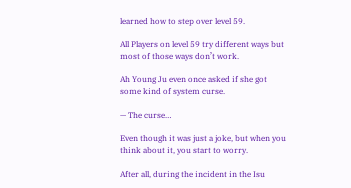learned how to step over level 59.

All Players on level 59 try different ways but most of those ways don’t work.

Ah Young Ju even once asked if she got some kind of system curse.

— The curse…

Even though it was just a joke, but when you think about it, you start to worry.

After all, during the incident in the Isu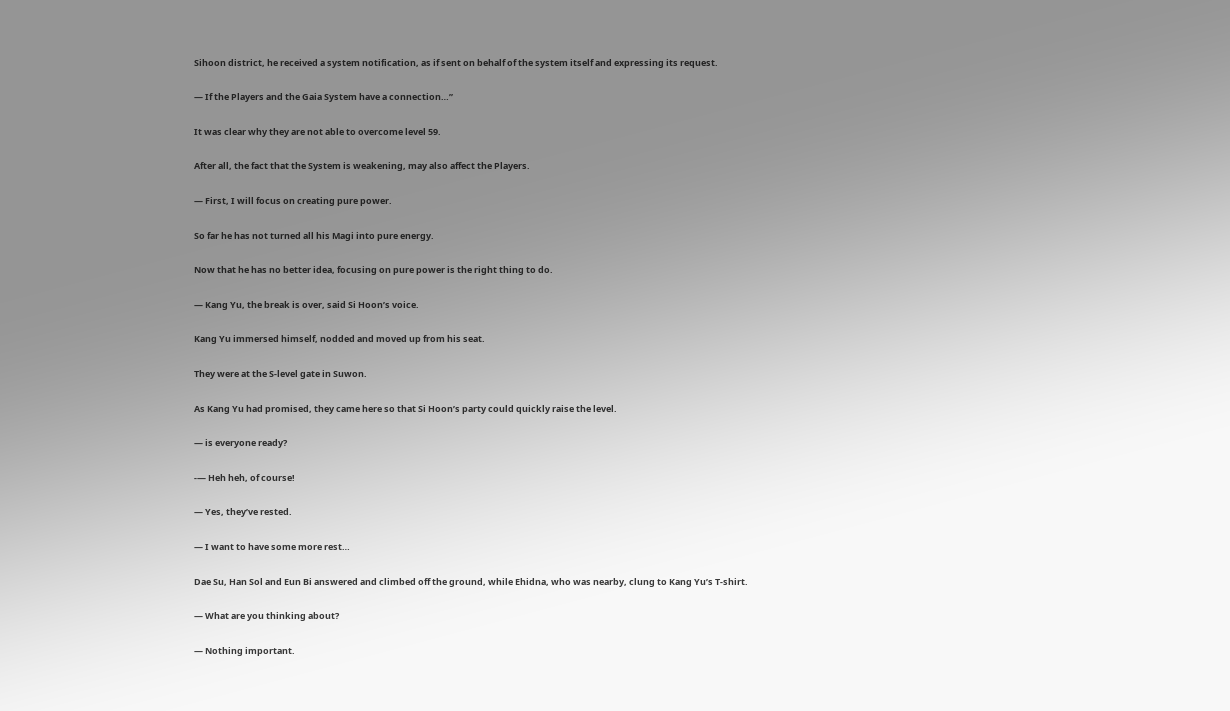Sihoon district, he received a system notification, as if sent on behalf of the system itself and expressing its request.

— If the Players and the Gaia System have a connection…”

It was clear why they are not able to overcome level 59.

After all, the fact that the System is weakening, may also affect the Players.

— First, I will focus on creating pure power.

So far he has not turned all his Magi into pure energy.

Now that he has no better idea, focusing on pure power is the right thing to do.

— Kang Yu, the break is over, said Si Hoon’s voice.

Kang Yu immersed himself, nodded and moved up from his seat.

They were at the S-level gate in Suwon.

As Kang Yu had promised, they came here so that Si Hoon’s party could quickly raise the level.

— is everyone ready?

-— Heh heh, of course!

— Yes, they’ve rested.

— I want to have some more rest…

Dae Su, Han Sol and Eun Bi answered and climbed off the ground, while Ehidna, who was nearby, clung to Kang Yu’s T-shirt.

— What are you thinking about?

— Nothing important.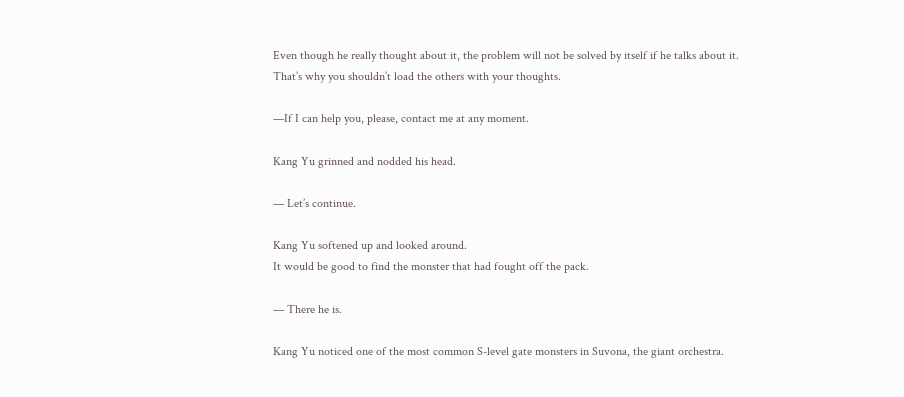Even though he really thought about it, the problem will not be solved by itself if he talks about it.
That’s why you shouldn’t load the others with your thoughts.

—If I can help you, please, contact me at any moment.

Kang Yu grinned and nodded his head.

— Let’s continue.

Kang Yu softened up and looked around.
It would be good to find the monster that had fought off the pack.

— There he is.

Kang Yu noticed one of the most common S-level gate monsters in Suvona, the giant orchestra.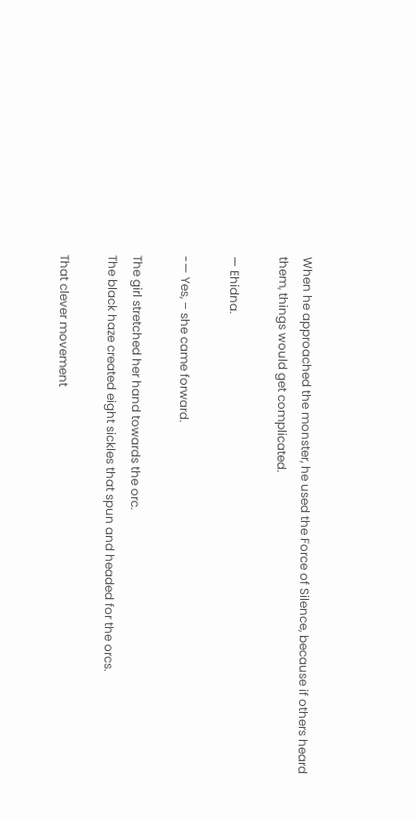When he approached the monster, he used the Force of Silence, because if others heard them, things would get complicated.

— Ehidna.

-— Yes, – she came forward.

The girl stretched her hand towards the orc.
The black haze created eight sickles that spun and headed for the orcs.

That clever movement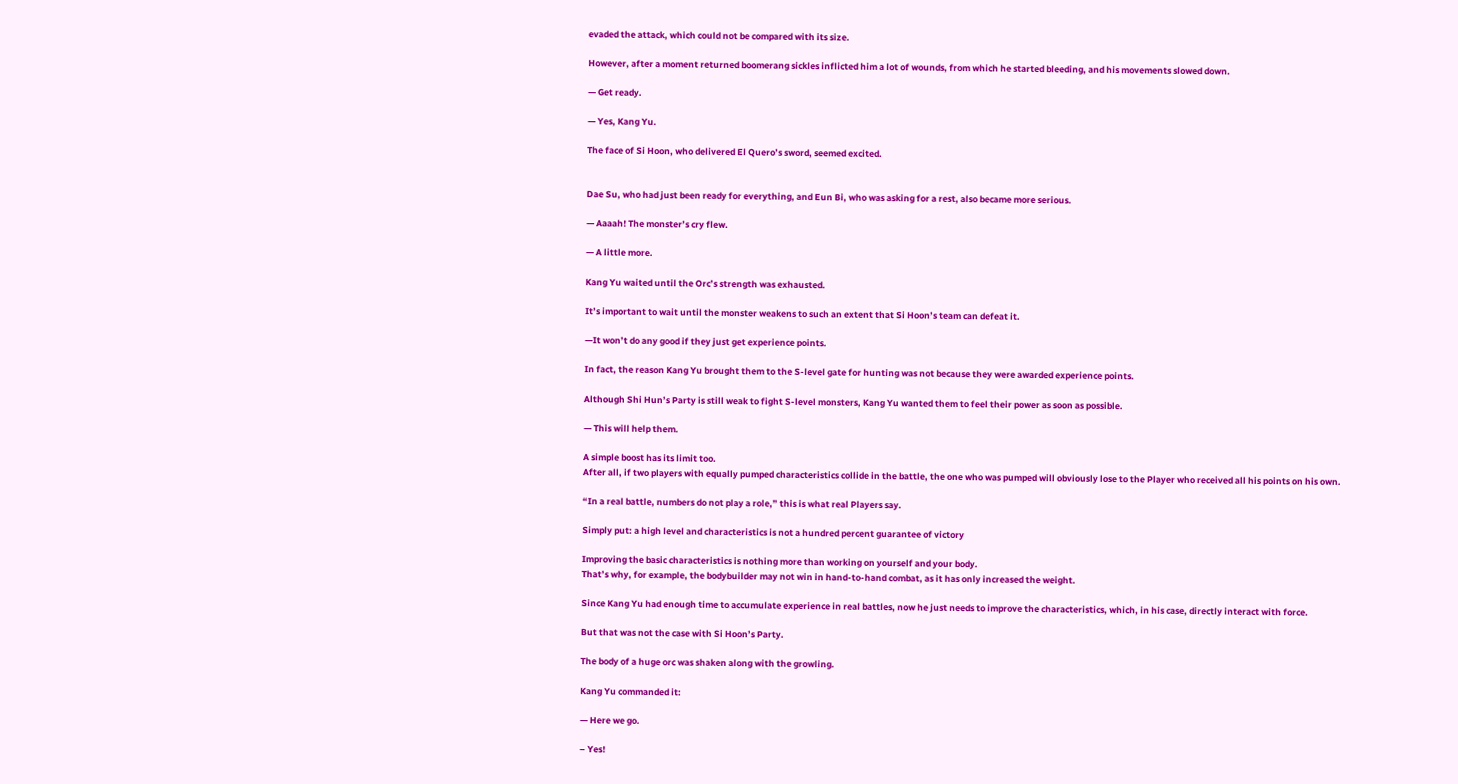evaded the attack, which could not be compared with its size.

However, after a moment returned boomerang sickles inflicted him a lot of wounds, from which he started bleeding, and his movements slowed down.

— Get ready.

— Yes, Kang Yu.

The face of Si Hoon, who delivered El Quero’s sword, seemed excited.


Dae Su, who had just been ready for everything, and Eun Bi, who was asking for a rest, also became more serious.

— Aaaah! The monster’s cry flew.

— A little more.

Kang Yu waited until the Orc’s strength was exhausted.

It’s important to wait until the monster weakens to such an extent that Si Hoon’s team can defeat it.

—It won’t do any good if they just get experience points.

In fact, the reason Kang Yu brought them to the S-level gate for hunting was not because they were awarded experience points.

Although Shi Hun’s Party is still weak to fight S-level monsters, Kang Yu wanted them to feel their power as soon as possible.

— This will help them.

A simple boost has its limit too.
After all, if two players with equally pumped characteristics collide in the battle, the one who was pumped will obviously lose to the Player who received all his points on his own.

“In a real battle, numbers do not play a role,” this is what real Players say.

Simply put: a high level and characteristics is not a hundred percent guarantee of victory

Improving the basic characteristics is nothing more than working on yourself and your body.
That’s why, for example, the bodybuilder may not win in hand-to-hand combat, as it has only increased the weight.

Since Kang Yu had enough time to accumulate experience in real battles, now he just needs to improve the characteristics, which, in his case, directly interact with force.

But that was not the case with Si Hoon’s Party.

The body of a huge orc was shaken along with the growling.

Kang Yu commanded it:

— Here we go.

– Yes!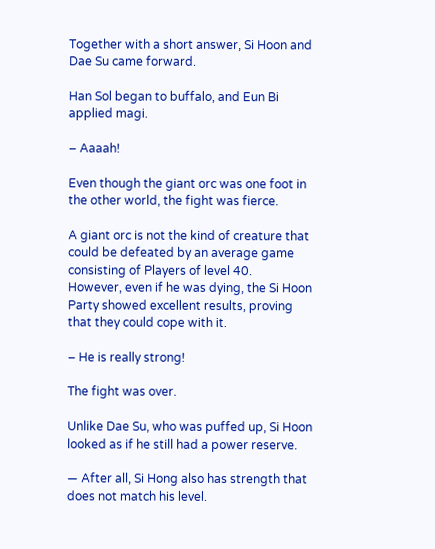Together with a short answer, Si Hoon and Dae Su came forward.

Han Sol began to buffalo, and Eun Bi applied magi.

– Aaaah!

Even though the giant orc was one foot in the other world, the fight was fierce.

A giant orc is not the kind of creature that could be defeated by an average game consisting of Players of level 40.
However, even if he was dying, the Si Hoon Party showed excellent results, proving that they could cope with it.

– He is really strong!

The fight was over.

Unlike Dae Su, who was puffed up, Si Hoon looked as if he still had a power reserve.

— After all, Si Hong also has strength that does not match his level.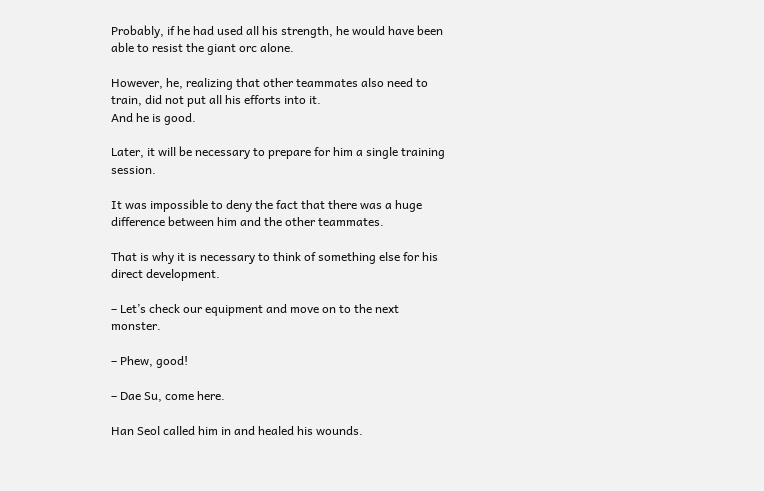Probably, if he had used all his strength, he would have been able to resist the giant orc alone.

However, he, realizing that other teammates also need to train, did not put all his efforts into it.
And he is good.

Later, it will be necessary to prepare for him a single training session.

It was impossible to deny the fact that there was a huge difference between him and the other teammates.

That is why it is necessary to think of something else for his direct development.

– Let’s check our equipment and move on to the next monster.

– Phew, good!

– Dae Su, come here.

Han Seol called him in and healed his wounds.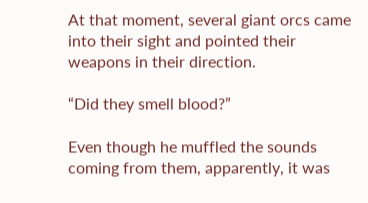At that moment, several giant orcs came into their sight and pointed their weapons in their direction.

“Did they smell blood?”

Even though he muffled the sounds coming from them, apparently, it was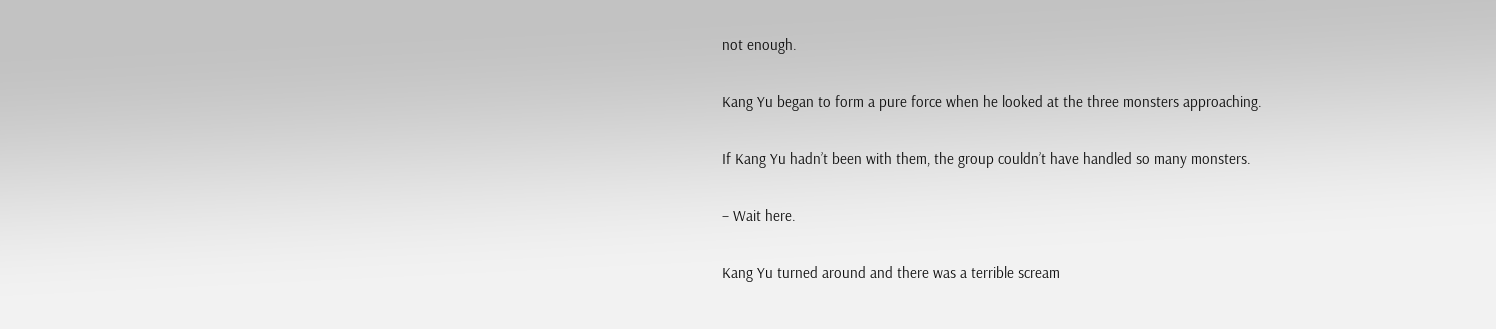not enough.

Kang Yu began to form a pure force when he looked at the three monsters approaching.

If Kang Yu hadn’t been with them, the group couldn’t have handled so many monsters.

– Wait here.

Kang Yu turned around and there was a terrible scream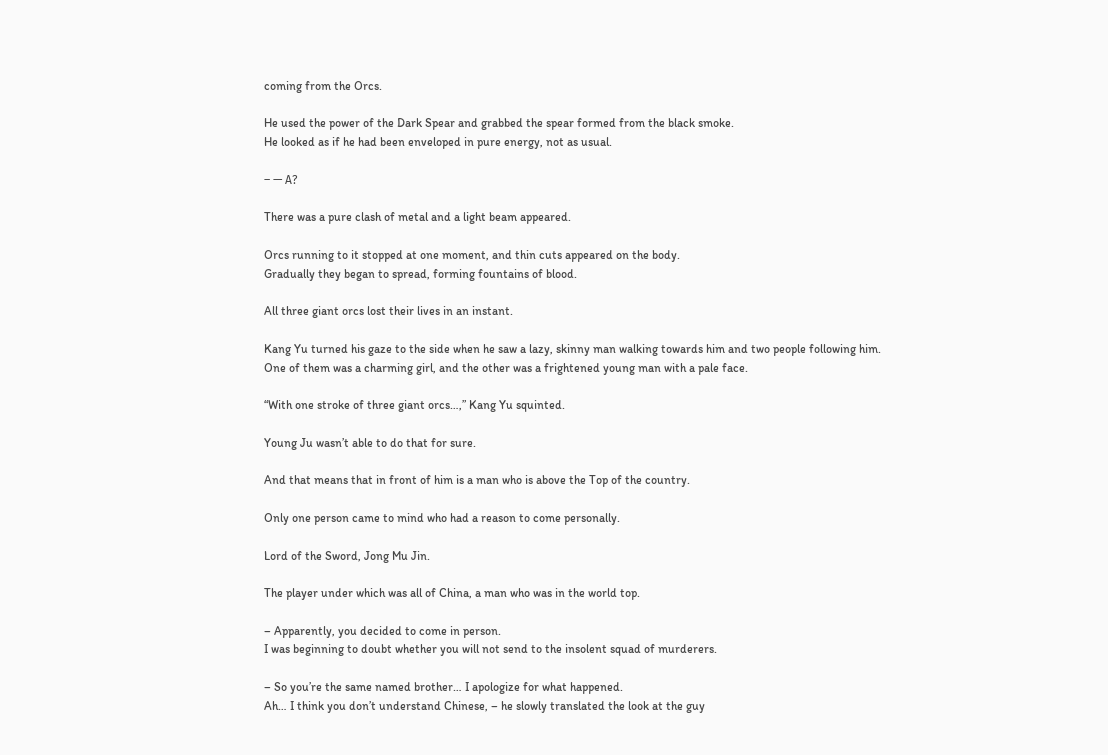coming from the Orcs.

He used the power of the Dark Spear and grabbed the spear formed from the black smoke.
He looked as if he had been enveloped in pure energy, not as usual.

– — А?

There was a pure clash of metal and a light beam appeared.

Orcs running to it stopped at one moment, and thin cuts appeared on the body.
Gradually they began to spread, forming fountains of blood.

All three giant orcs lost their lives in an instant.

Kang Yu turned his gaze to the side when he saw a lazy, skinny man walking towards him and two people following him.
One of them was a charming girl, and the other was a frightened young man with a pale face.

“With one stroke of three giant orcs…,” Kang Yu squinted.

Young Ju wasn’t able to do that for sure.

And that means that in front of him is a man who is above the Top of the country.

Only one person came to mind who had a reason to come personally.

Lord of the Sword, Jong Mu Jin.

The player under which was all of China, a man who was in the world top.

– Apparently, you decided to come in person.
I was beginning to doubt whether you will not send to the insolent squad of murderers.

– So you’re the same named brother… I apologize for what happened.
Ah… I think you don’t understand Chinese, – he slowly translated the look at the guy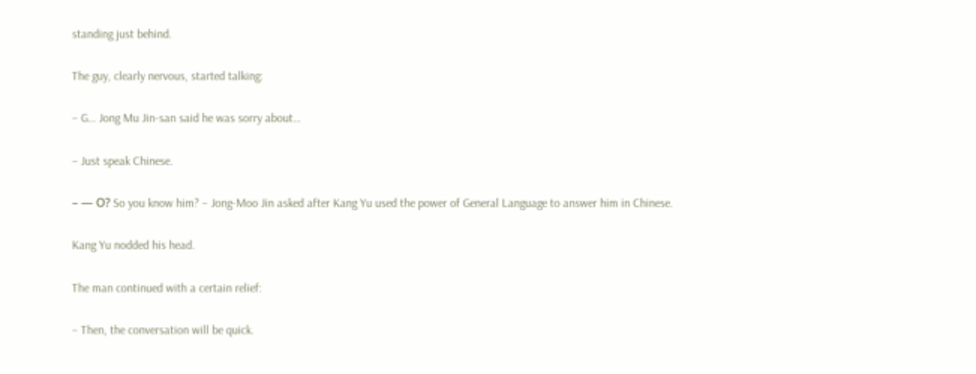standing just behind.

The guy, clearly nervous, started talking:

– G… Jong Mu Jin-san said he was sorry about…

– Just speak Chinese.

– — О? So you know him? – Jong-Moo Jin asked after Kang Yu used the power of General Language to answer him in Chinese.

Kang Yu nodded his head.

The man continued with a certain relief:

– Then, the conversation will be quick.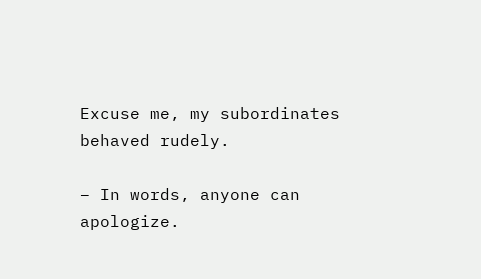Excuse me, my subordinates behaved rudely.

– In words, anyone can apologize.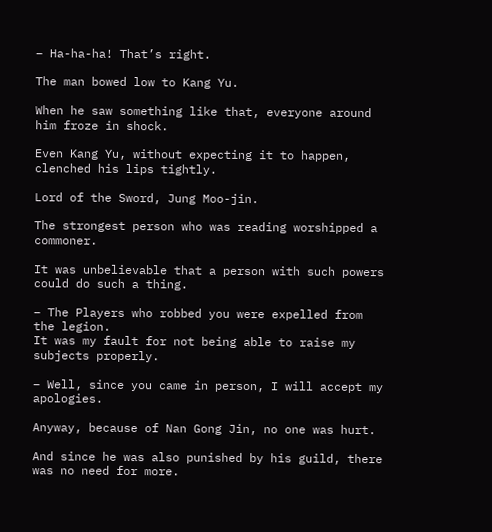– Ha-ha-ha! That’s right.

The man bowed low to Kang Yu.

When he saw something like that, everyone around him froze in shock.

Even Kang Yu, without expecting it to happen, clenched his lips tightly.

Lord of the Sword, Jung Moo-jin.

The strongest person who was reading worshipped a commoner.

It was unbelievable that a person with such powers could do such a thing.

– The Players who robbed you were expelled from the legion.
It was my fault for not being able to raise my subjects properly.

– Well, since you came in person, I will accept my apologies.

Anyway, because of Nan Gong Jin, no one was hurt.

And since he was also punished by his guild, there was no need for more.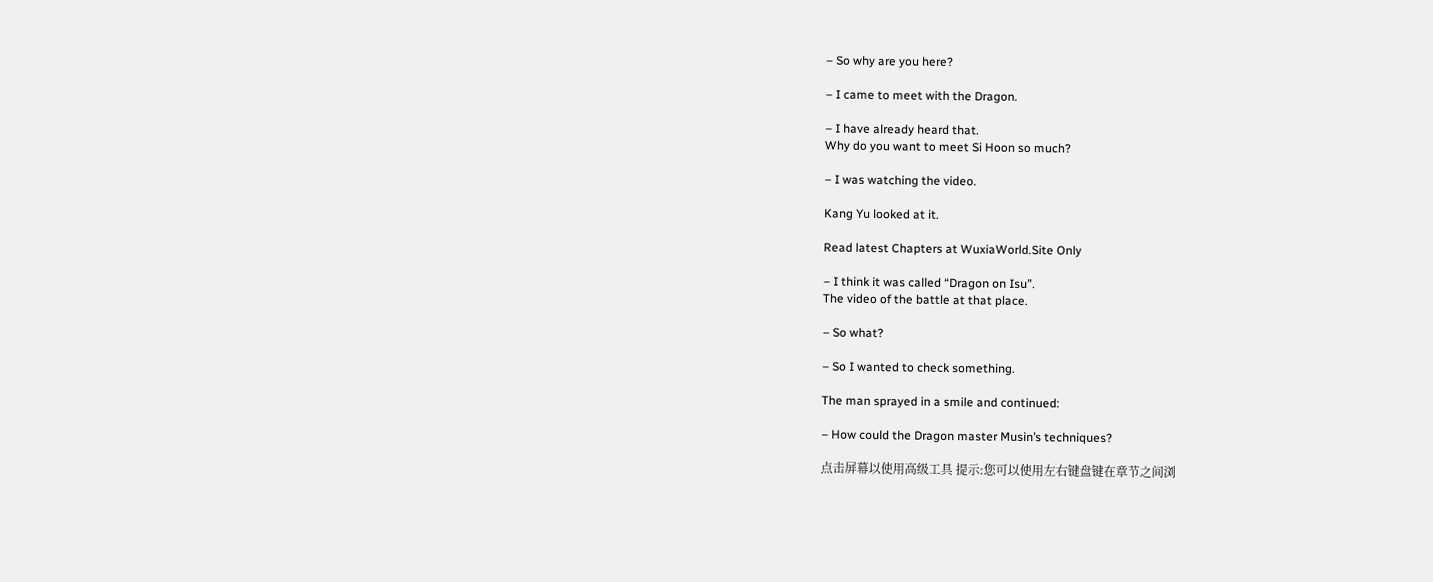– So why are you here?

– I came to meet with the Dragon.

– I have already heard that.
Why do you want to meet Si Hoon so much?

– I was watching the video.

Kang Yu looked at it.

Read latest Chapters at WuxiaWorld.Site Only

– I think it was called “Dragon on Isu”.
The video of the battle at that place.

– So what?

– So I wanted to check something.

The man sprayed in a smile and continued:

– How could the Dragon master Musin’s techniques?

点击屏幕以使用高级工具 提示:您可以使用左右键盘键在章节之间浏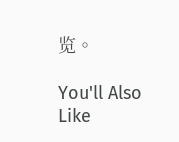览。

You'll Also Like